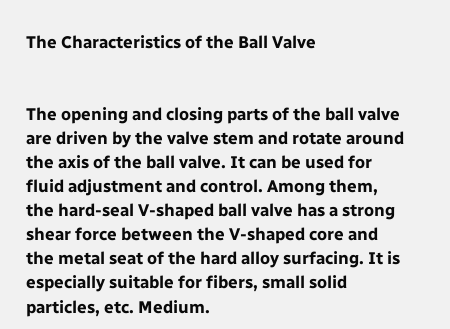The Characteristics of the Ball Valve


The opening and closing parts of the ball valve are driven by the valve stem and rotate around the axis of the ball valve. It can be used for fluid adjustment and control. Among them, the hard-seal V-shaped ball valve has a strong shear force between the V-shaped core and the metal seat of the hard alloy surfacing. It is especially suitable for fibers, small solid particles, etc. Medium.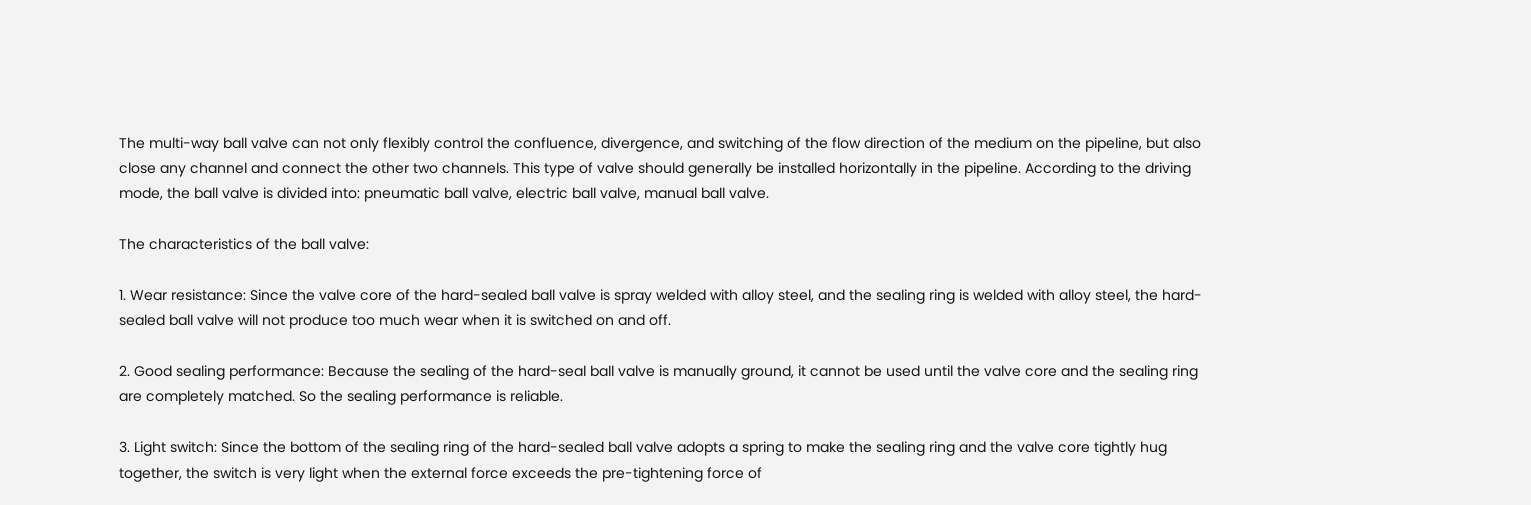The multi-way ball valve can not only flexibly control the confluence, divergence, and switching of the flow direction of the medium on the pipeline, but also close any channel and connect the other two channels. This type of valve should generally be installed horizontally in the pipeline. According to the driving mode, the ball valve is divided into: pneumatic ball valve, electric ball valve, manual ball valve.

The characteristics of the ball valve:

1. Wear resistance: Since the valve core of the hard-sealed ball valve is spray welded with alloy steel, and the sealing ring is welded with alloy steel, the hard-sealed ball valve will not produce too much wear when it is switched on and off.

2. Good sealing performance: Because the sealing of the hard-seal ball valve is manually ground, it cannot be used until the valve core and the sealing ring are completely matched. So the sealing performance is reliable.

3. Light switch: Since the bottom of the sealing ring of the hard-sealed ball valve adopts a spring to make the sealing ring and the valve core tightly hug together, the switch is very light when the external force exceeds the pre-tightening force of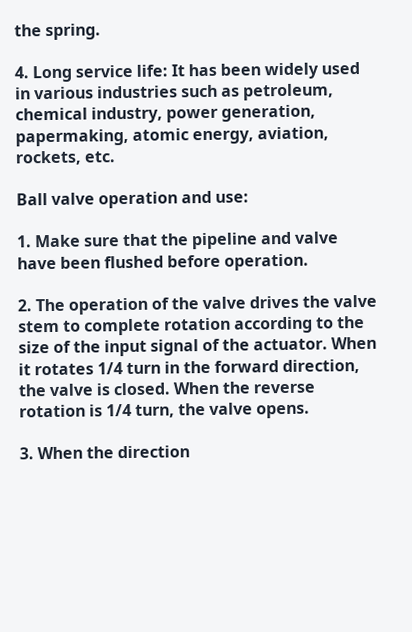the spring.

4. Long service life: It has been widely used in various industries such as petroleum, chemical industry, power generation, papermaking, atomic energy, aviation, rockets, etc.

Ball valve operation and use:

1. Make sure that the pipeline and valve have been flushed before operation.

2. The operation of the valve drives the valve stem to complete rotation according to the size of the input signal of the actuator. When it rotates 1/4 turn in the forward direction, the valve is closed. When the reverse rotation is 1/4 turn, the valve opens.

3. When the direction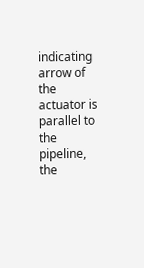indicating arrow of the actuator is parallel to the pipeline, the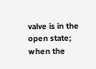valve is in the open state; when the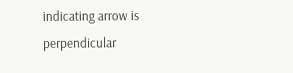indicating arrow is perpendicular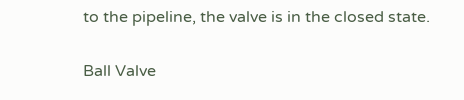to the pipeline, the valve is in the closed state.

Ball Valve